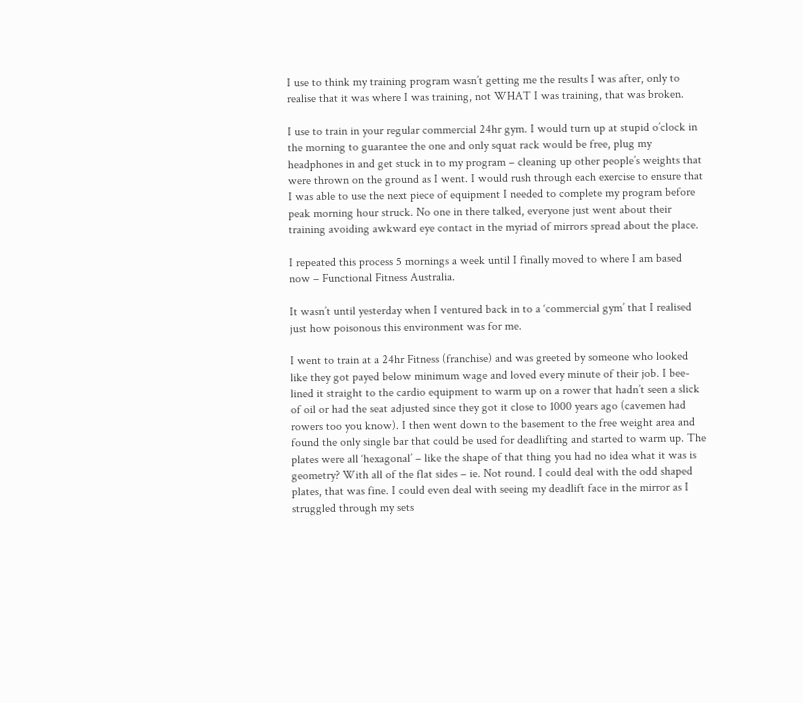I use to think my training program wasn’t getting me the results I was after, only to realise that it was where I was training, not WHAT I was training, that was broken.

I use to train in your regular commercial 24hr gym. I would turn up at stupid o’clock in the morning to guarantee the one and only squat rack would be free, plug my headphones in and get stuck in to my program – cleaning up other people’s weights that were thrown on the ground as I went. I would rush through each exercise to ensure that I was able to use the next piece of equipment I needed to complete my program before peak morning hour struck. No one in there talked, everyone just went about their training avoiding awkward eye contact in the myriad of mirrors spread about the place.

I repeated this process 5 mornings a week until I finally moved to where I am based now – Functional Fitness Australia.

It wasn’t until yesterday when I ventured back in to a ‘commercial gym’ that I realised just how poisonous this environment was for me.

I went to train at a 24hr Fitness (franchise) and was greeted by someone who looked like they got payed below minimum wage and loved every minute of their job. I bee-lined it straight to the cardio equipment to warm up on a rower that hadn’t seen a slick of oil or had the seat adjusted since they got it close to 1000 years ago (cavemen had rowers too you know). I then went down to the basement to the free weight area and found the only single bar that could be used for deadlifting and started to warm up. The plates were all ‘hexagonal’ – like the shape of that thing you had no idea what it was is geometry? With all of the flat sides – ie. Not round. I could deal with the odd shaped plates, that was fine. I could even deal with seeing my deadlift face in the mirror as I struggled through my sets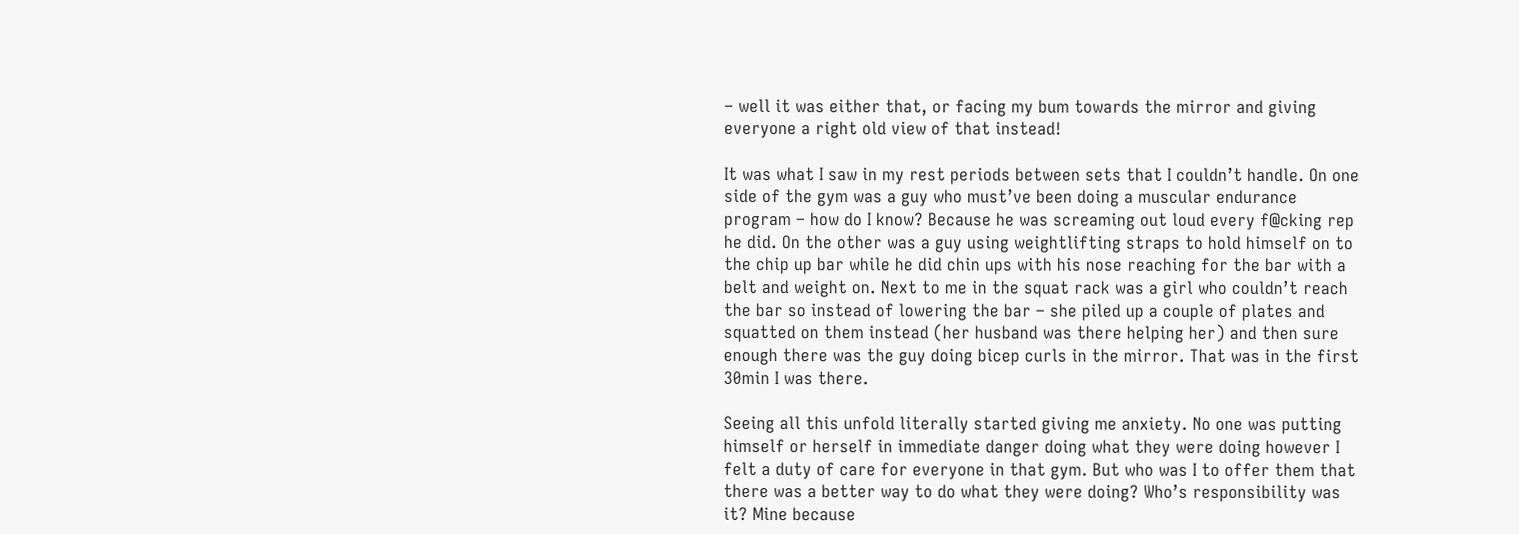– well it was either that, or facing my bum towards the mirror and giving everyone a right old view of that instead!

It was what I saw in my rest periods between sets that I couldn’t handle. On one side of the gym was a guy who must’ve been doing a muscular endurance program – how do I know? Because he was screaming out loud every f@cking rep he did. On the other was a guy using weightlifting straps to hold himself on to the chip up bar while he did chin ups with his nose reaching for the bar with a belt and weight on. Next to me in the squat rack was a girl who couldn’t reach the bar so instead of lowering the bar – she piled up a couple of plates and squatted on them instead (her husband was there helping her) and then sure enough there was the guy doing bicep curls in the mirror. That was in the first 30min I was there.

Seeing all this unfold literally started giving me anxiety. No one was putting himself or herself in immediate danger doing what they were doing however I felt a duty of care for everyone in that gym. But who was I to offer them that there was a better way to do what they were doing? Who’s responsibility was it? Mine because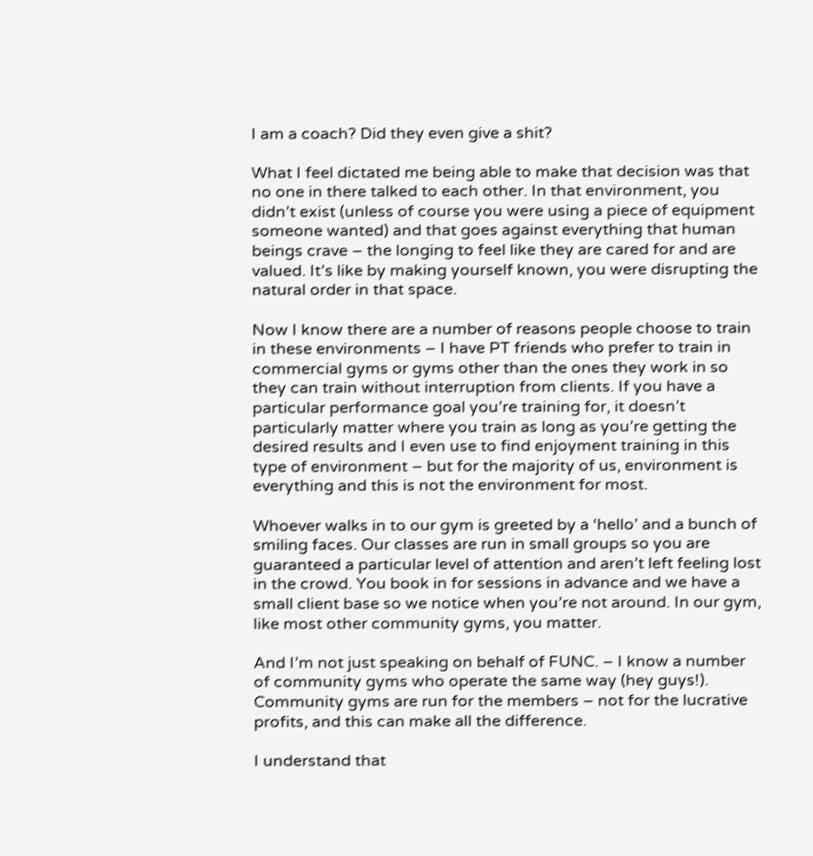I am a coach? Did they even give a shit?

What I feel dictated me being able to make that decision was that no one in there talked to each other. In that environment, you didn’t exist (unless of course you were using a piece of equipment someone wanted) and that goes against everything that human beings crave – the longing to feel like they are cared for and are valued. It’s like by making yourself known, you were disrupting the natural order in that space.

Now I know there are a number of reasons people choose to train in these environments – I have PT friends who prefer to train in commercial gyms or gyms other than the ones they work in so they can train without interruption from clients. If you have a particular performance goal you’re training for, it doesn’t particularly matter where you train as long as you’re getting the desired results and I even use to find enjoyment training in this type of environment – but for the majority of us, environment is everything and this is not the environment for most.

Whoever walks in to our gym is greeted by a ‘hello’ and a bunch of smiling faces. Our classes are run in small groups so you are guaranteed a particular level of attention and aren’t left feeling lost in the crowd. You book in for sessions in advance and we have a small client base so we notice when you’re not around. In our gym, like most other community gyms, you matter.

And I’m not just speaking on behalf of FUNC. – I know a number of community gyms who operate the same way (hey guys!). Community gyms are run for the members – not for the lucrative profits, and this can make all the difference.

I understand that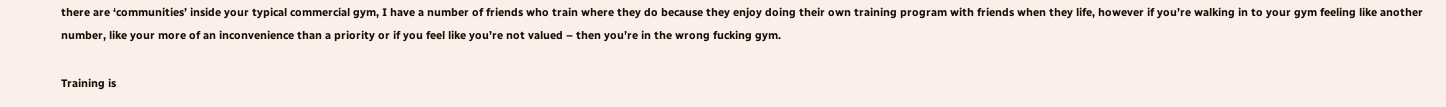there are ‘communities’ inside your typical commercial gym, I have a number of friends who train where they do because they enjoy doing their own training program with friends when they life, however if you’re walking in to your gym feeling like another number, like your more of an inconvenience than a priority or if you feel like you’re not valued – then you’re in the wrong fucking gym.

Training is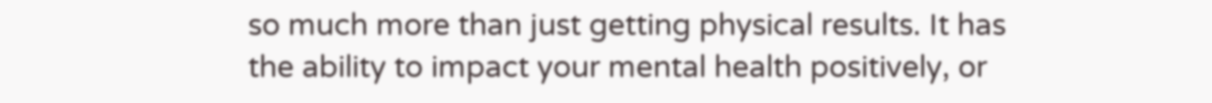so much more than just getting physical results. It has the ability to impact your mental health positively, or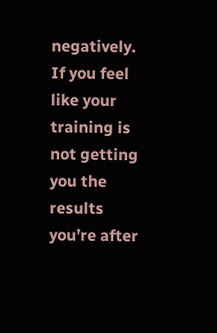negatively. If you feel like your training is not getting you the results you’re after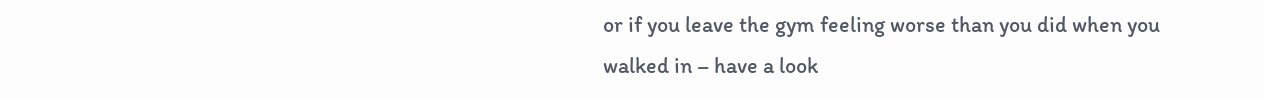or if you leave the gym feeling worse than you did when you walked in – have a look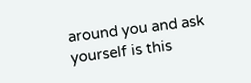around you and ask yourself is this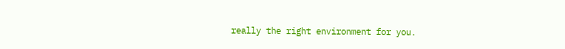really the right environment for you.